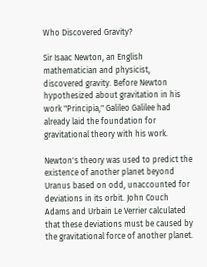Who Discovered Gravity?

Sir Isaac Newton, an English mathematician and physicist, discovered gravity. Before Newton hypothesized about gravitation in his work "Principia," Galileo Galilee had already laid the foundation for gravitational theory with his work.

Newton's theory was used to predict the existence of another planet beyond Uranus based on odd, unaccounted for deviations in its orbit. John Couch Adams and Urbain Le Verrier calculated that these deviations must be caused by the gravitational force of another planet.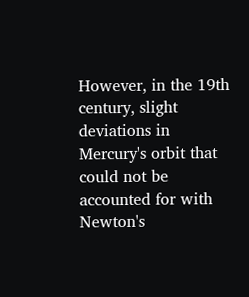However, in the 19th century, slight deviations in Mercury's orbit that could not be accounted for with Newton's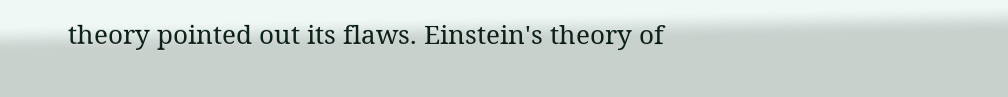theory pointed out its flaws. Einstein's theory of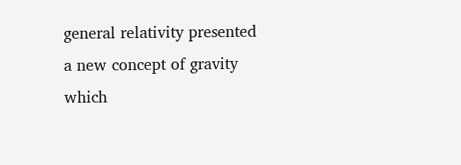general relativity presented a new concept of gravity which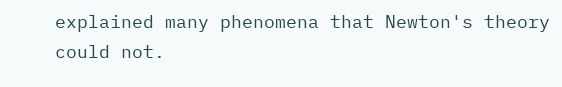explained many phenomena that Newton's theory could not.